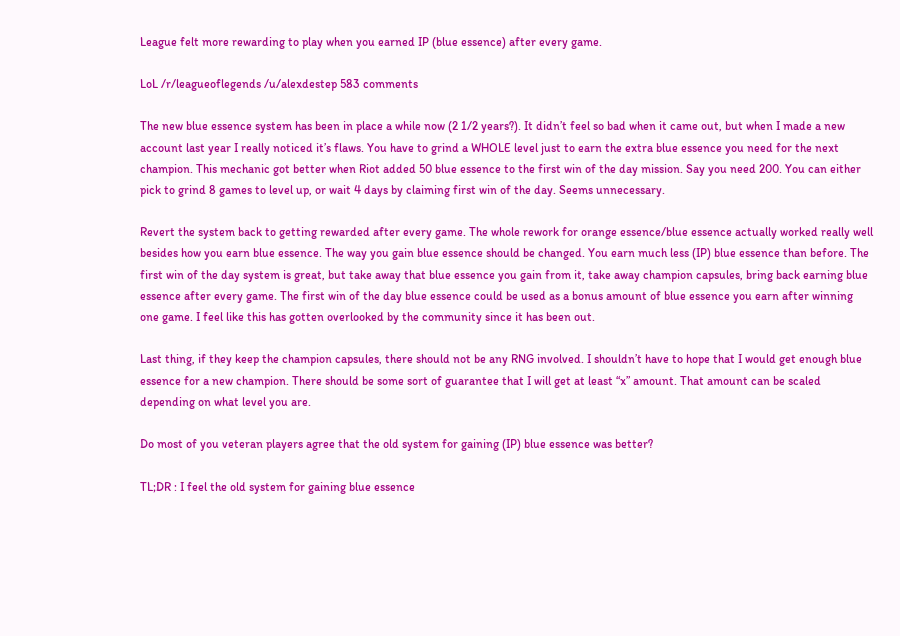League felt more rewarding to play when you earned IP (blue essence) after every game.

LoL /r/leagueoflegends /u/alexdestep 583 comments

The new blue essence system has been in place a while now (2 1/2 years?). It didn’t feel so bad when it came out, but when I made a new account last year I really noticed it’s flaws. You have to grind a WHOLE level just to earn the extra blue essence you need for the next champion. This mechanic got better when Riot added 50 blue essence to the first win of the day mission. Say you need 200. You can either pick to grind 8 games to level up, or wait 4 days by claiming first win of the day. Seems unnecessary.

Revert the system back to getting rewarded after every game. The whole rework for orange essence/blue essence actually worked really well besides how you earn blue essence. The way you gain blue essence should be changed. You earn much less (IP) blue essence than before. The first win of the day system is great, but take away that blue essence you gain from it, take away champion capsules, bring back earning blue essence after every game. The first win of the day blue essence could be used as a bonus amount of blue essence you earn after winning one game. I feel like this has gotten overlooked by the community since it has been out.

Last thing, if they keep the champion capsules, there should not be any RNG involved. I shouldn’t have to hope that I would get enough blue essence for a new champion. There should be some sort of guarantee that I will get at least “x” amount. That amount can be scaled depending on what level you are.

Do most of you veteran players agree that the old system for gaining (IP) blue essence was better?

TL;DR : I feel the old system for gaining blue essence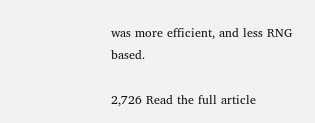was more efficient, and less RNG based.

2,726 Read the full article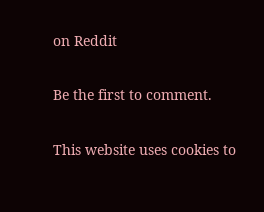on Reddit


Be the first to comment.


This website uses cookies to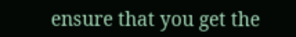ensure that you get the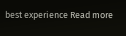best experience Read more